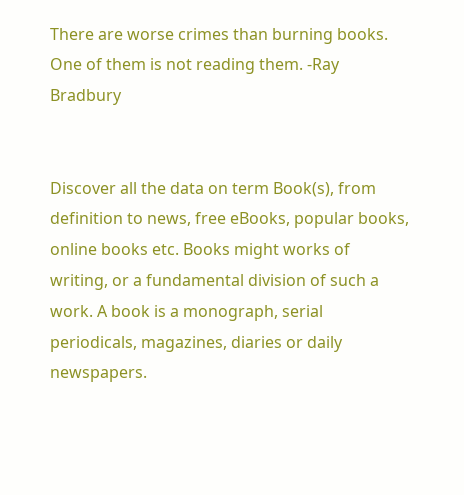There are worse crimes than burning books. One of them is not reading them. -Ray Bradbury


Discover all the data on term Book(s), from definition to news, free eBooks, popular books, online books etc. Books might works of writing, or a fundamental division of such a work. A book is a monograph, serial periodicals, magazines, diaries or daily newspapers.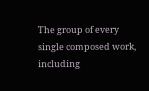The group of every single composed work, including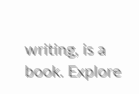writing, is a book. Explore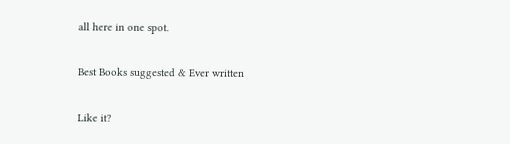all here in one spot.

Best Books suggested & Ever written

Like it?